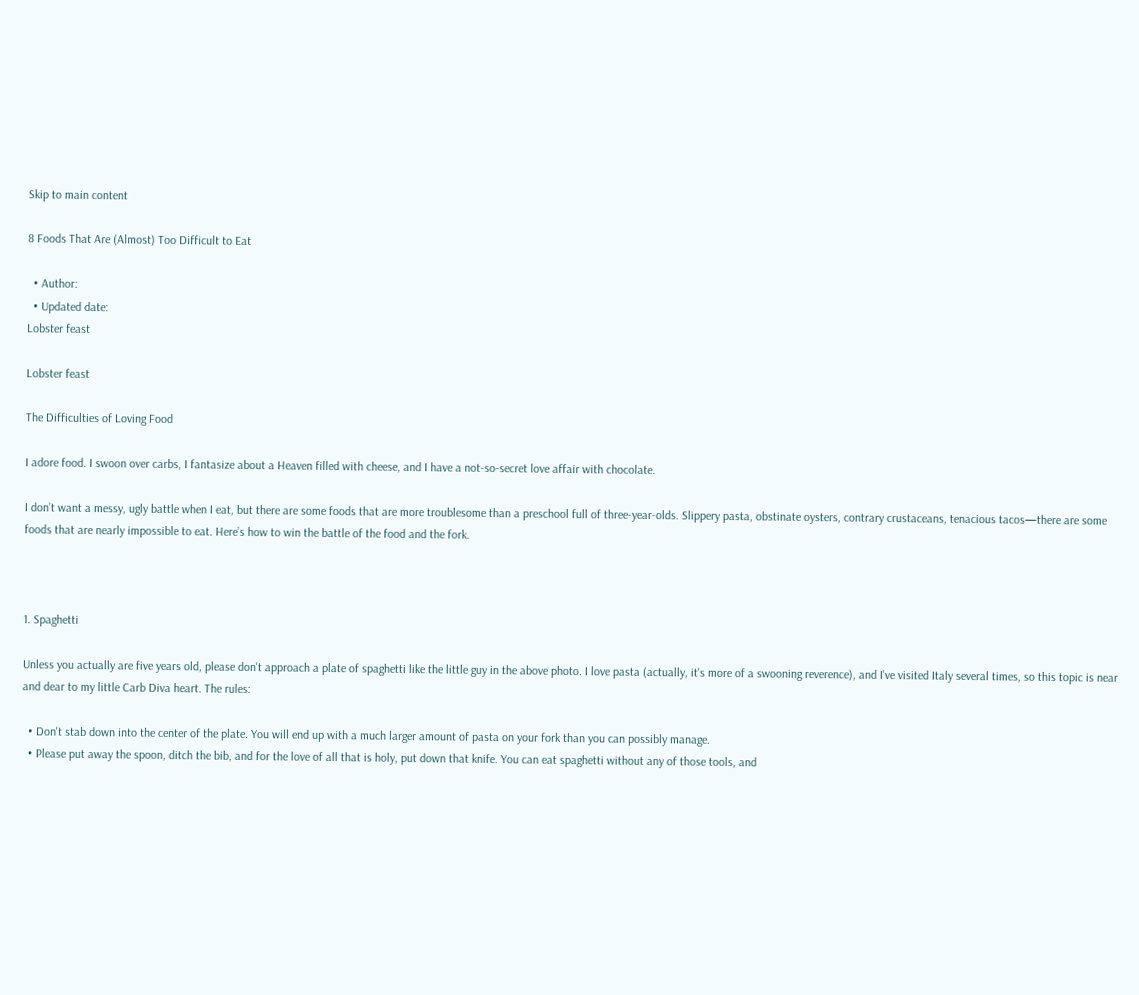Skip to main content

8 Foods That Are (Almost) Too Difficult to Eat

  • Author:
  • Updated date:
Lobster feast

Lobster feast

The Difficulties of Loving Food

I adore food. I swoon over carbs, I fantasize about a Heaven filled with cheese, and I have a not-so-secret love affair with chocolate.

I don’t want a messy, ugly battle when I eat, but there are some foods that are more troublesome than a preschool full of three-year-olds. Slippery pasta, obstinate oysters, contrary crustaceans, tenacious tacos—there are some foods that are nearly impossible to eat. Here’s how to win the battle of the food and the fork.



1. Spaghetti

Unless you actually are five years old, please don't approach a plate of spaghetti like the little guy in the above photo. I love pasta (actually, it's more of a swooning reverence), and I've visited Italy several times, so this topic is near and dear to my little Carb Diva heart. The rules:

  • Don't stab down into the center of the plate. You will end up with a much larger amount of pasta on your fork than you can possibly manage.
  • Please put away the spoon, ditch the bib, and for the love of all that is holy, put down that knife. You can eat spaghetti without any of those tools, and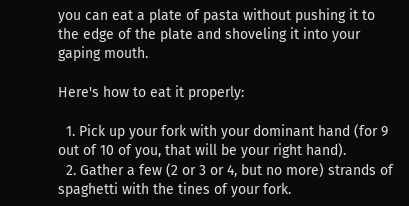you can eat a plate of pasta without pushing it to the edge of the plate and shoveling it into your gaping mouth.

Here's how to eat it properly:

  1. Pick up your fork with your dominant hand (for 9 out of 10 of you, that will be your right hand).
  2. Gather a few (2 or 3 or 4, but no more) strands of spaghetti with the tines of your fork.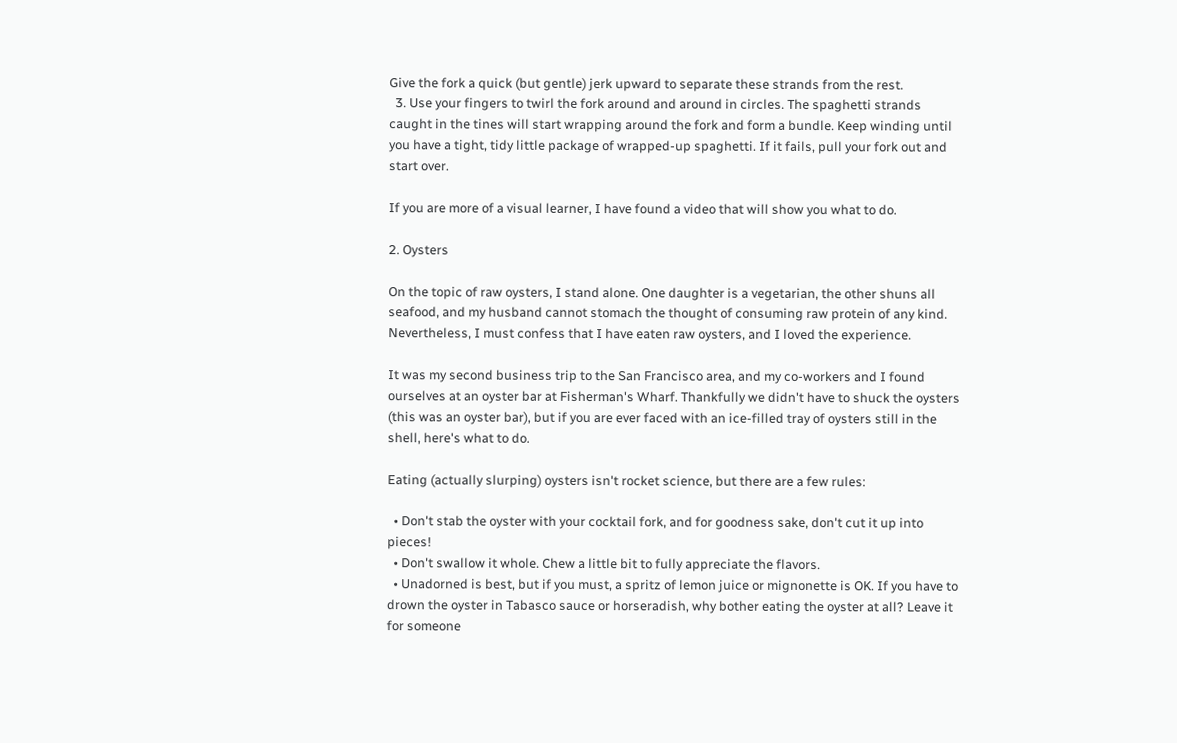Give the fork a quick (but gentle) jerk upward to separate these strands from the rest.
  3. Use your fingers to twirl the fork around and around in circles. The spaghetti strands caught in the tines will start wrapping around the fork and form a bundle. Keep winding until you have a tight, tidy little package of wrapped-up spaghetti. If it fails, pull your fork out and start over.

If you are more of a visual learner, I have found a video that will show you what to do.

2. Oysters

On the topic of raw oysters, I stand alone. One daughter is a vegetarian, the other shuns all seafood, and my husband cannot stomach the thought of consuming raw protein of any kind. Nevertheless, I must confess that I have eaten raw oysters, and I loved the experience.

It was my second business trip to the San Francisco area, and my co-workers and I found ourselves at an oyster bar at Fisherman's Wharf. Thankfully we didn't have to shuck the oysters (this was an oyster bar), but if you are ever faced with an ice-filled tray of oysters still in the shell, here's what to do.

Eating (actually slurping) oysters isn't rocket science, but there are a few rules:

  • Don't stab the oyster with your cocktail fork, and for goodness sake, don't cut it up into pieces!
  • Don't swallow it whole. Chew a little bit to fully appreciate the flavors.
  • Unadorned is best, but if you must, a spritz of lemon juice or mignonette is OK. If you have to drown the oyster in Tabasco sauce or horseradish, why bother eating the oyster at all? Leave it for someone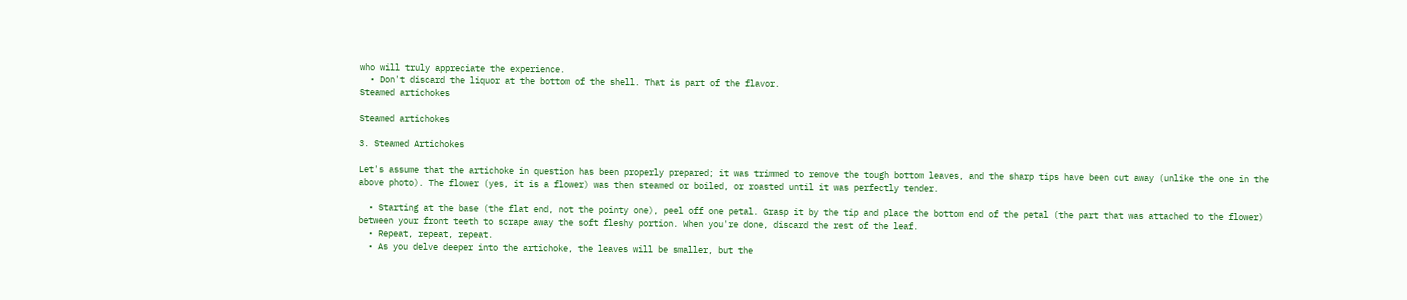who will truly appreciate the experience.
  • Don't discard the liquor at the bottom of the shell. That is part of the flavor.
Steamed artichokes

Steamed artichokes

3. Steamed Artichokes

Let's assume that the artichoke in question has been properly prepared; it was trimmed to remove the tough bottom leaves, and the sharp tips have been cut away (unlike the one in the above photo). The flower (yes, it is a flower) was then steamed or boiled, or roasted until it was perfectly tender.

  • Starting at the base (the flat end, not the pointy one), peel off one petal. Grasp it by the tip and place the bottom end of the petal (the part that was attached to the flower) between your front teeth to scrape away the soft fleshy portion. When you're done, discard the rest of the leaf.
  • Repeat, repeat, repeat.
  • As you delve deeper into the artichoke, the leaves will be smaller, but the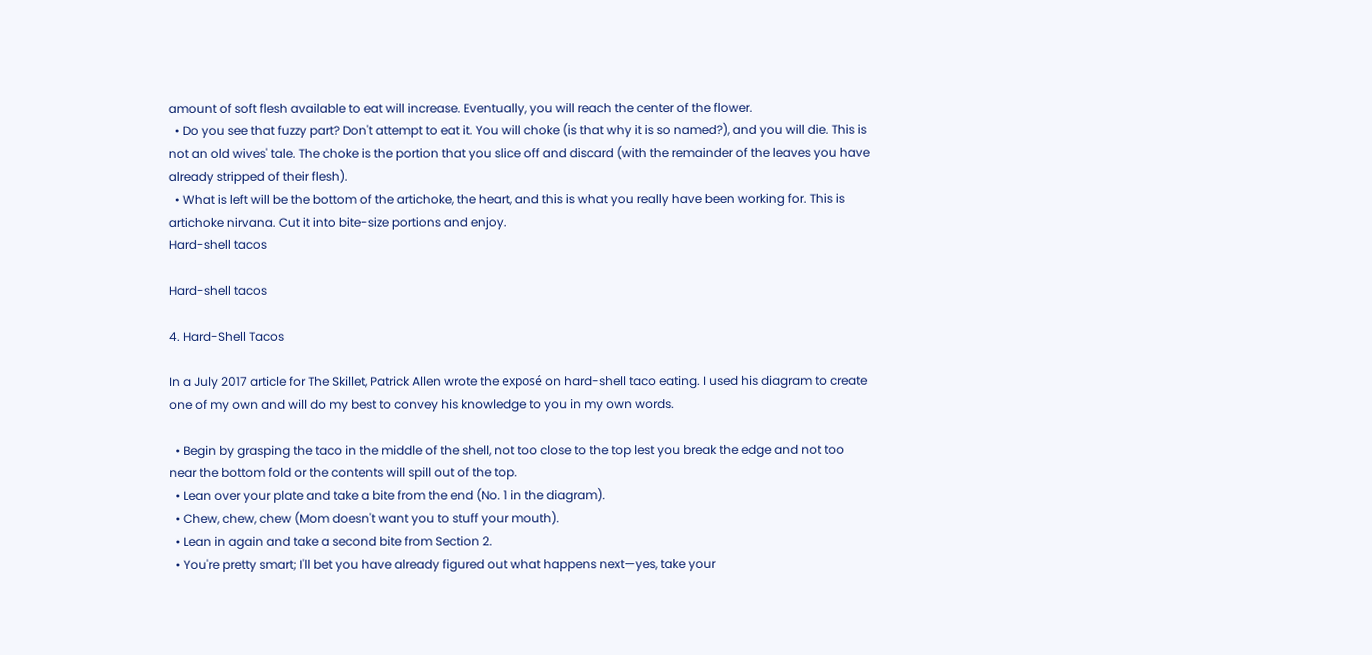amount of soft flesh available to eat will increase. Eventually, you will reach the center of the flower.
  • Do you see that fuzzy part? Don't attempt to eat it. You will choke (is that why it is so named?), and you will die. This is not an old wives' tale. The choke is the portion that you slice off and discard (with the remainder of the leaves you have already stripped of their flesh).
  • What is left will be the bottom of the artichoke, the heart, and this is what you really have been working for. This is artichoke nirvana. Cut it into bite-size portions and enjoy.
Hard-shell tacos

Hard-shell tacos

4. Hard-Shell Tacos

In a July 2017 article for The Skillet, Patrick Allen wrote the exposé on hard-shell taco eating. I used his diagram to create one of my own and will do my best to convey his knowledge to you in my own words.

  • Begin by grasping the taco in the middle of the shell, not too close to the top lest you break the edge and not too near the bottom fold or the contents will spill out of the top.
  • Lean over your plate and take a bite from the end (No. 1 in the diagram).
  • Chew, chew, chew (Mom doesn't want you to stuff your mouth).
  • Lean in again and take a second bite from Section 2.
  • You're pretty smart; I'll bet you have already figured out what happens next—yes, take your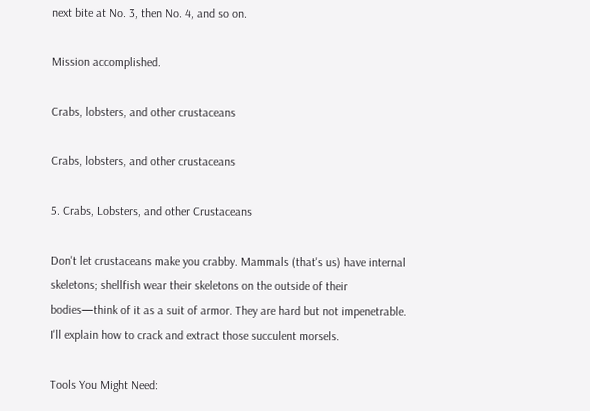next bite at No. 3, then No. 4, and so on.

Mission accomplished.

Crabs, lobsters, and other crustaceans

Crabs, lobsters, and other crustaceans

5. Crabs, Lobsters, and other Crustaceans

Don't let crustaceans make you crabby. Mammals (that's us) have internal skeletons; shellfish wear their skeletons on the outside of their bodies—think of it as a suit of armor. They are hard but not impenetrable. I'll explain how to crack and extract those succulent morsels.

Tools You Might Need: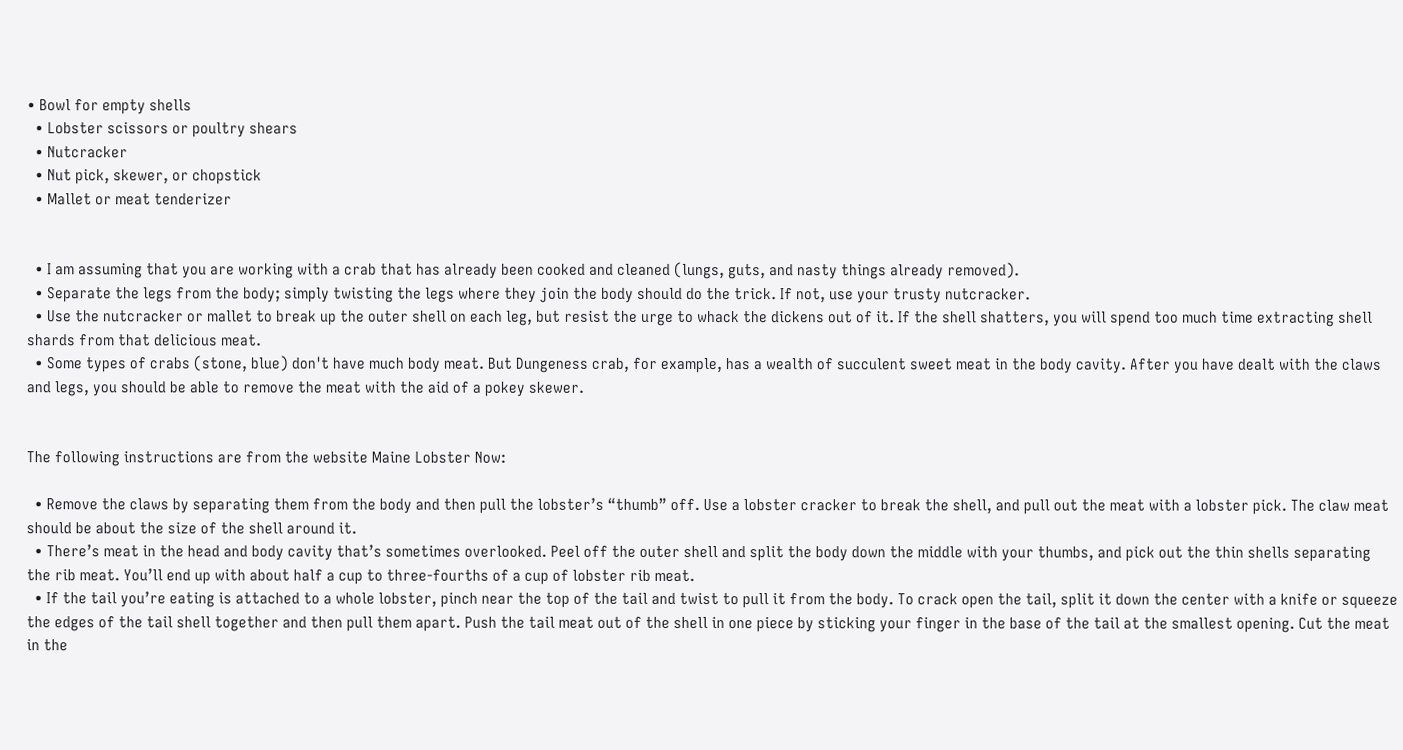• Bowl for empty shells
  • Lobster scissors or poultry shears
  • Nutcracker
  • Nut pick, skewer, or chopstick
  • Mallet or meat tenderizer


  • I am assuming that you are working with a crab that has already been cooked and cleaned (lungs, guts, and nasty things already removed).
  • Separate the legs from the body; simply twisting the legs where they join the body should do the trick. If not, use your trusty nutcracker.
  • Use the nutcracker or mallet to break up the outer shell on each leg, but resist the urge to whack the dickens out of it. If the shell shatters, you will spend too much time extracting shell shards from that delicious meat.
  • Some types of crabs (stone, blue) don't have much body meat. But Dungeness crab, for example, has a wealth of succulent sweet meat in the body cavity. After you have dealt with the claws and legs, you should be able to remove the meat with the aid of a pokey skewer.


The following instructions are from the website Maine Lobster Now:

  • Remove the claws by separating them from the body and then pull the lobster’s “thumb” off. Use a lobster cracker to break the shell, and pull out the meat with a lobster pick. The claw meat should be about the size of the shell around it.
  • There’s meat in the head and body cavity that’s sometimes overlooked. Peel off the outer shell and split the body down the middle with your thumbs, and pick out the thin shells separating the rib meat. You’ll end up with about half a cup to three-fourths of a cup of lobster rib meat.
  • If the tail you’re eating is attached to a whole lobster, pinch near the top of the tail and twist to pull it from the body. To crack open the tail, split it down the center with a knife or squeeze the edges of the tail shell together and then pull them apart. Push the tail meat out of the shell in one piece by sticking your finger in the base of the tail at the smallest opening. Cut the meat in the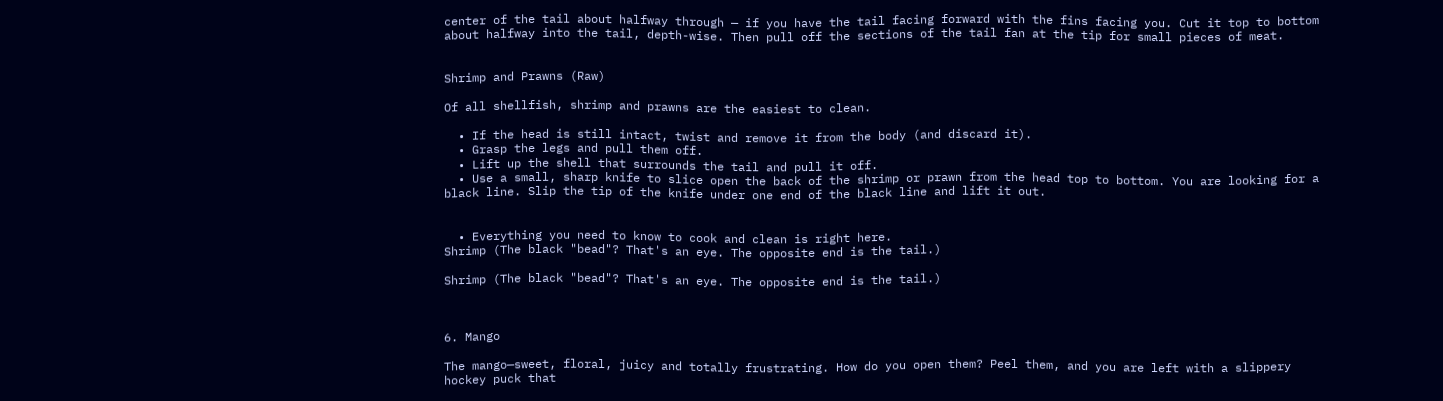center of the tail about halfway through — if you have the tail facing forward with the fins facing you. Cut it top to bottom about halfway into the tail, depth-wise. Then pull off the sections of the tail fan at the tip for small pieces of meat.


Shrimp and Prawns (Raw)

Of all shellfish, shrimp and prawns are the easiest to clean.

  • If the head is still intact, twist and remove it from the body (and discard it).
  • Grasp the legs and pull them off.
  • Lift up the shell that surrounds the tail and pull it off.
  • Use a small, sharp knife to slice open the back of the shrimp or prawn from the head top to bottom. You are looking for a black line. Slip the tip of the knife under one end of the black line and lift it out.


  • Everything you need to know to cook and clean is right here.
Shrimp (The black "bead"? That's an eye. The opposite end is the tail.)

Shrimp (The black "bead"? That's an eye. The opposite end is the tail.)



6. Mango

The mango—sweet, floral, juicy and totally frustrating. How do you open them? Peel them, and you are left with a slippery hockey puck that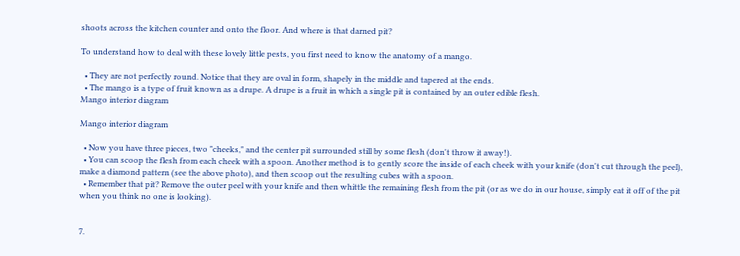shoots across the kitchen counter and onto the floor. And where is that darned pit?

To understand how to deal with these lovely little pests, you first need to know the anatomy of a mango.

  • They are not perfectly round. Notice that they are oval in form, shapely in the middle and tapered at the ends.
  • The mango is a type of fruit known as a drupe. A drupe is a fruit in which a single pit is contained by an outer edible flesh.
Mango interior diagram

Mango interior diagram

  • Now you have three pieces, two "cheeks," and the center pit surrounded still by some flesh (don't throw it away!).
  • You can scoop the flesh from each cheek with a spoon. Another method is to gently score the inside of each cheek with your knife (don't cut through the peel), make a diamond pattern (see the above photo), and then scoop out the resulting cubes with a spoon.
  • Remember that pit? Remove the outer peel with your knife and then whittle the remaining flesh from the pit (or as we do in our house, simply eat it off of the pit when you think no one is looking).


7.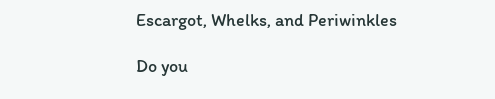Escargot, Whelks, and Periwinkles

Do you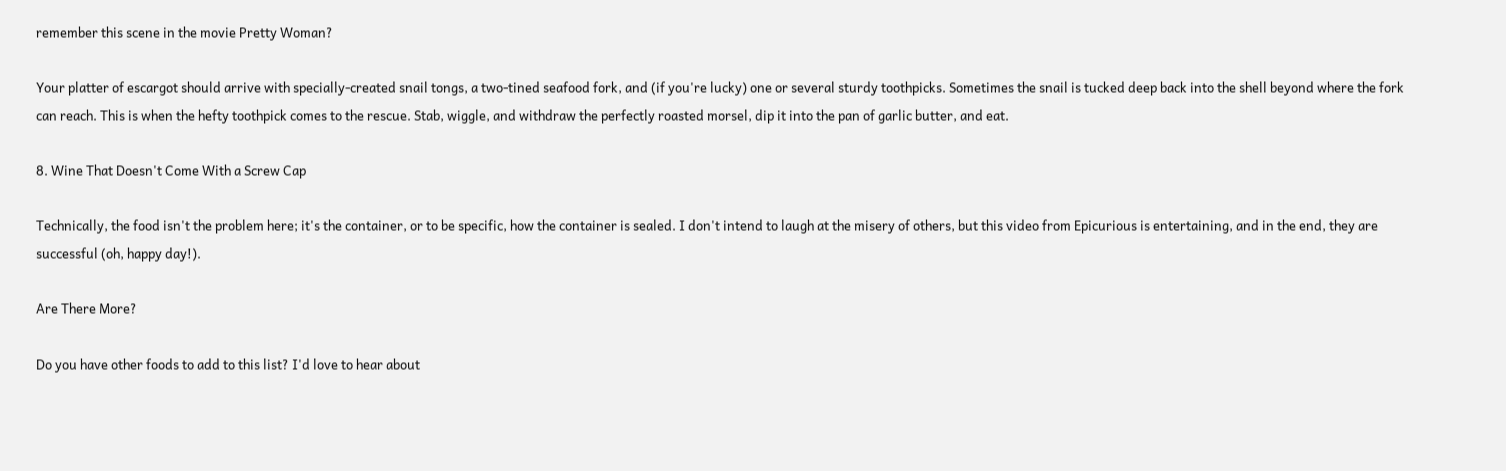remember this scene in the movie Pretty Woman?

Your platter of escargot should arrive with specially-created snail tongs, a two-tined seafood fork, and (if you're lucky) one or several sturdy toothpicks. Sometimes the snail is tucked deep back into the shell beyond where the fork can reach. This is when the hefty toothpick comes to the rescue. Stab, wiggle, and withdraw the perfectly roasted morsel, dip it into the pan of garlic butter, and eat.

8. Wine That Doesn't Come With a Screw Cap

Technically, the food isn't the problem here; it's the container, or to be specific, how the container is sealed. I don't intend to laugh at the misery of others, but this video from Epicurious is entertaining, and in the end, they are successful (oh, happy day!).

Are There More?

Do you have other foods to add to this list? I'd love to hear about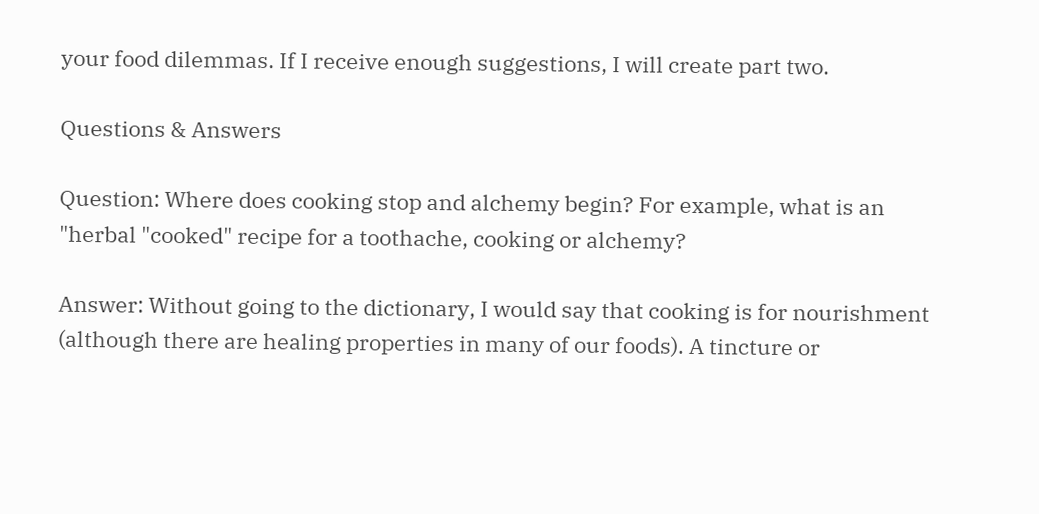your food dilemmas. If I receive enough suggestions, I will create part two.

Questions & Answers

Question: Where does cooking stop and alchemy begin? For example, what is an "herbal "cooked" recipe for a toothache, cooking or alchemy?

Answer: Without going to the dictionary, I would say that cooking is for nourishment (although there are healing properties in many of our foods). A tincture or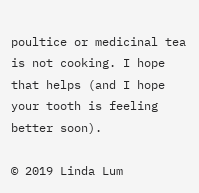poultice or medicinal tea is not cooking. I hope that helps (and I hope your tooth is feeling better soon).

© 2019 Linda Lum